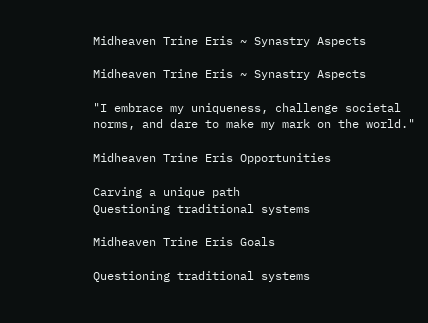Midheaven Trine Eris ~ Synastry Aspects

Midheaven Trine Eris ~ Synastry Aspects

"I embrace my uniqueness, challenge societal norms, and dare to make my mark on the world."

Midheaven Trine Eris Opportunities

Carving a unique path
Questioning traditional systems

Midheaven Trine Eris Goals

Questioning traditional systems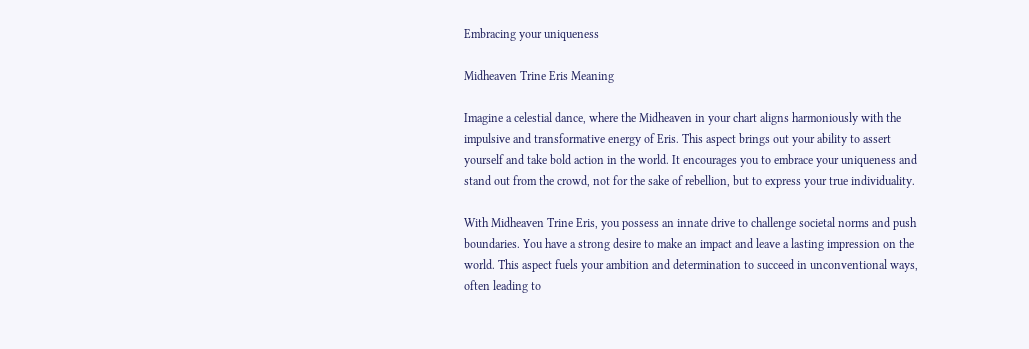Embracing your uniqueness

Midheaven Trine Eris Meaning

Imagine a celestial dance, where the Midheaven in your chart aligns harmoniously with the impulsive and transformative energy of Eris. This aspect brings out your ability to assert yourself and take bold action in the world. It encourages you to embrace your uniqueness and stand out from the crowd, not for the sake of rebellion, but to express your true individuality.

With Midheaven Trine Eris, you possess an innate drive to challenge societal norms and push boundaries. You have a strong desire to make an impact and leave a lasting impression on the world. This aspect fuels your ambition and determination to succeed in unconventional ways, often leading to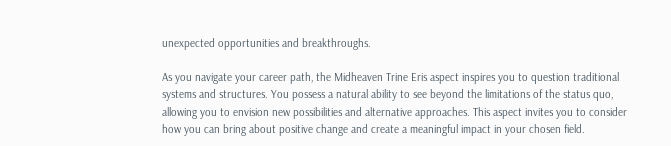unexpected opportunities and breakthroughs.

As you navigate your career path, the Midheaven Trine Eris aspect inspires you to question traditional systems and structures. You possess a natural ability to see beyond the limitations of the status quo, allowing you to envision new possibilities and alternative approaches. This aspect invites you to consider how you can bring about positive change and create a meaningful impact in your chosen field.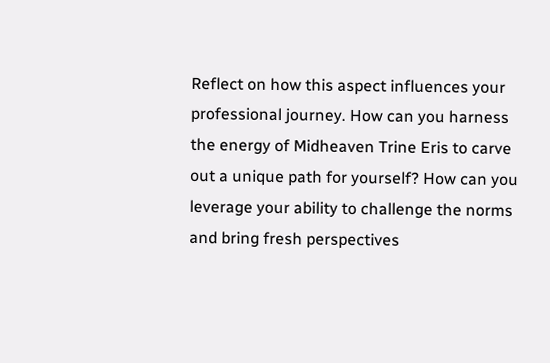Reflect on how this aspect influences your professional journey. How can you harness the energy of Midheaven Trine Eris to carve out a unique path for yourself? How can you leverage your ability to challenge the norms and bring fresh perspectives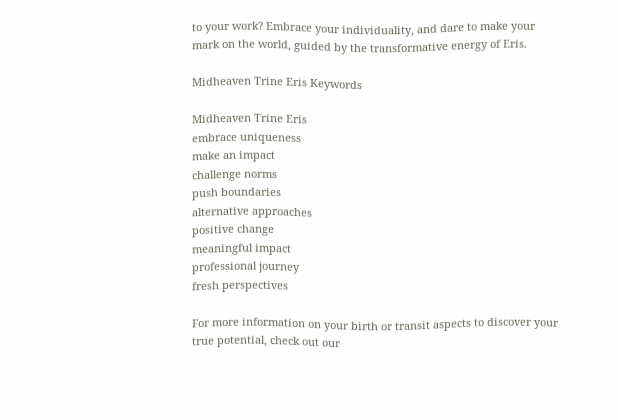to your work? Embrace your individuality, and dare to make your mark on the world, guided by the transformative energy of Eris.

Midheaven Trine Eris Keywords

Midheaven Trine Eris
embrace uniqueness
make an impact
challenge norms
push boundaries
alternative approaches
positive change
meaningful impact
professional journey
fresh perspectives

For more information on your birth or transit aspects to discover your true potential, check out our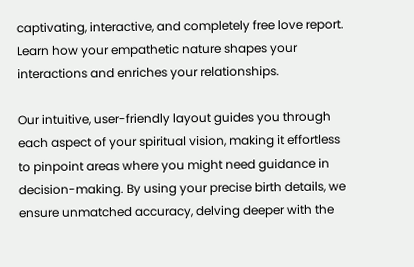captivating, interactive, and completely free love report. Learn how your empathetic nature shapes your interactions and enriches your relationships.

Our intuitive, user-friendly layout guides you through each aspect of your spiritual vision, making it effortless to pinpoint areas where you might need guidance in decision-making. By using your precise birth details, we ensure unmatched accuracy, delving deeper with the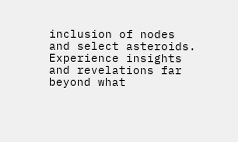inclusion of nodes and select asteroids. Experience insights and revelations far beyond what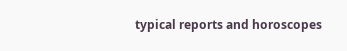typical reports and horoscopes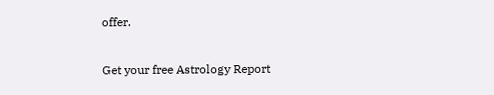offer.

Get your free Astrology Report